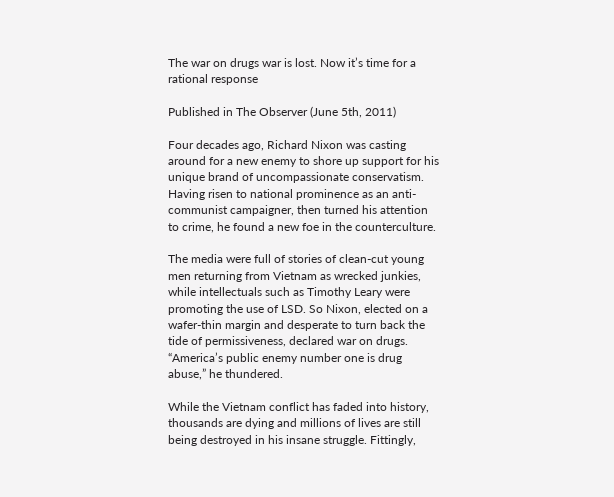The war on drugs war is lost. Now it’s time for a rational response

Published in The Observer (June 5th, 2011)

Four decades ago, Richard Nixon was casting around for a new enemy to shore up support for his unique brand of uncompassionate conservatism. Having risen to national prominence as an anti-communist campaigner, then turned his attention to crime, he found a new foe in the counterculture.

The media were full of stories of clean-cut young men returning from Vietnam as wrecked junkies, while intellectuals such as Timothy Leary were promoting the use of LSD. So Nixon, elected on a wafer-thin margin and desperate to turn back the tide of permissiveness, declared war on drugs. “America’s public enemy number one is drug abuse,” he thundered.

While the Vietnam conflict has faded into history, thousands are dying and millions of lives are still being destroyed in his insane struggle. Fittingly,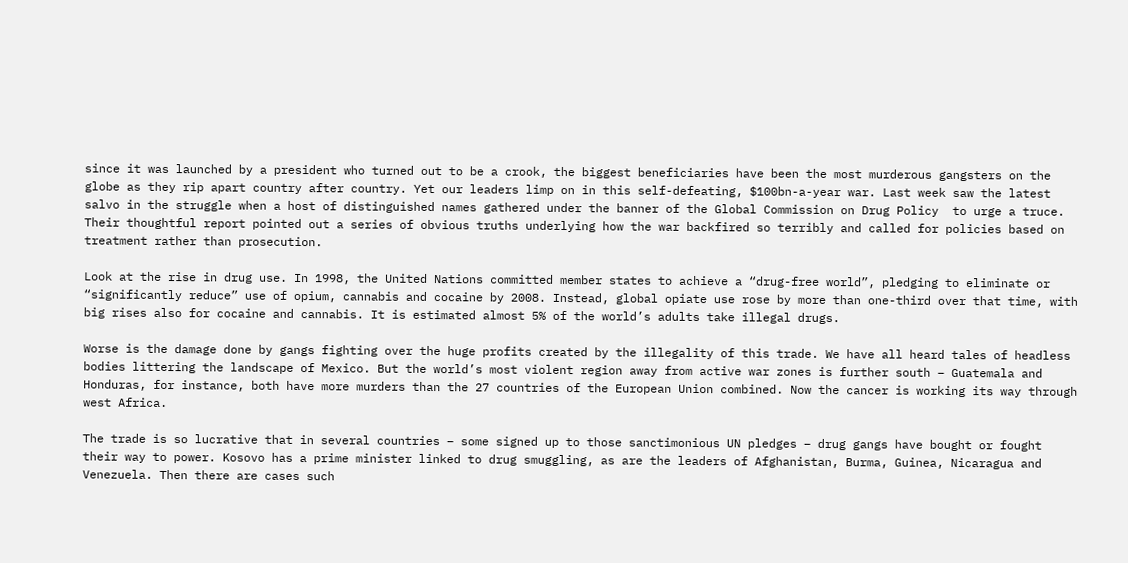since it was launched by a president who turned out to be a crook, the biggest beneficiaries have been the most murderous gangsters on the globe as they rip apart country after country. Yet our leaders limp on in this self-defeating, $100bn-a-year war. Last week saw the latest salvo in the struggle when a host of distinguished names gathered under the banner of the Global Commission on Drug Policy  to urge a truce. Their thoughtful report pointed out a series of obvious truths underlying how the war backfired so terribly and called for policies based on treatment rather than prosecution.

Look at the rise in drug use. In 1998, the United Nations committed member states to achieve a “drug-free world”, pledging to eliminate or “significantly reduce” use of opium, cannabis and cocaine by 2008. Instead, global opiate use rose by more than one-third over that time, with big rises also for cocaine and cannabis. It is estimated almost 5% of the world’s adults take illegal drugs.

Worse is the damage done by gangs fighting over the huge profits created by the illegality of this trade. We have all heard tales of headless bodies littering the landscape of Mexico. But the world’s most violent region away from active war zones is further south – Guatemala and Honduras, for instance, both have more murders than the 27 countries of the European Union combined. Now the cancer is working its way through west Africa.

The trade is so lucrative that in several countries – some signed up to those sanctimonious UN pledges – drug gangs have bought or fought their way to power. Kosovo has a prime minister linked to drug smuggling, as are the leaders of Afghanistan, Burma, Guinea, Nicaragua and Venezuela. Then there are cases such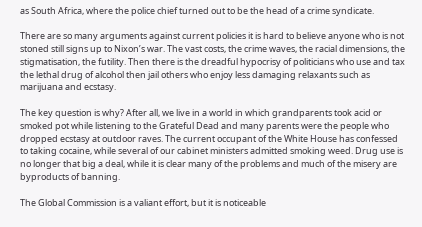as South Africa, where the police chief turned out to be the head of a crime syndicate.

There are so many arguments against current policies it is hard to believe anyone who is not stoned still signs up to Nixon’s war. The vast costs, the crime waves, the racial dimensions, the stigmatisation, the futility. Then there is the dreadful hypocrisy of politicians who use and tax the lethal drug of alcohol then jail others who enjoy less damaging relaxants such as marijuana and ecstasy.

The key question is why? After all, we live in a world in which grandparents took acid or smoked pot while listening to the Grateful Dead and many parents were the people who dropped ecstasy at outdoor raves. The current occupant of the White House has confessed to taking cocaine, while several of our cabinet ministers admitted smoking weed. Drug use is no longer that big a deal, while it is clear many of the problems and much of the misery are byproducts of banning.

The Global Commission is a valiant effort, but it is noticeable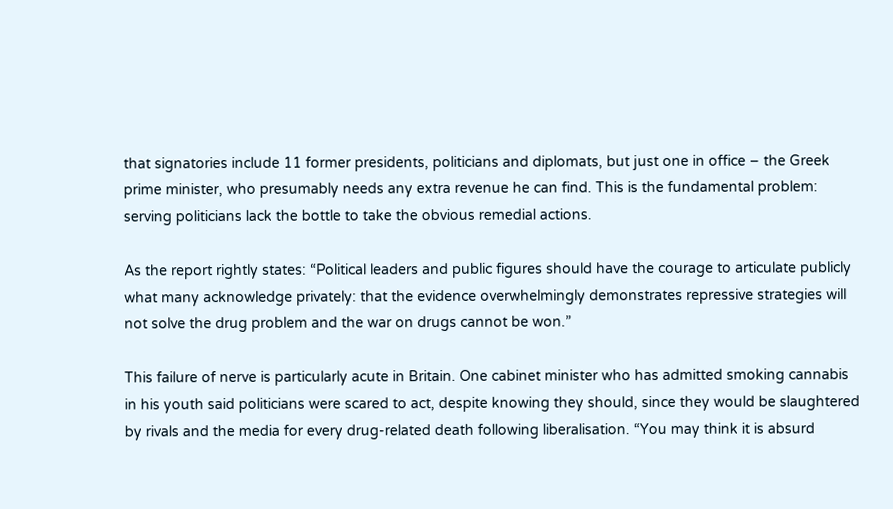that signatories include 11 former presidents, politicians and diplomats, but just one in office – the Greek prime minister, who presumably needs any extra revenue he can find. This is the fundamental problem: serving politicians lack the bottle to take the obvious remedial actions.

As the report rightly states: “Political leaders and public figures should have the courage to articulate publicly what many acknowledge privately: that the evidence overwhelmingly demonstrates repressive strategies will not solve the drug problem and the war on drugs cannot be won.”

This failure of nerve is particularly acute in Britain. One cabinet minister who has admitted smoking cannabis in his youth said politicians were scared to act, despite knowing they should, since they would be slaughtered by rivals and the media for every drug-related death following liberalisation. “You may think it is absurd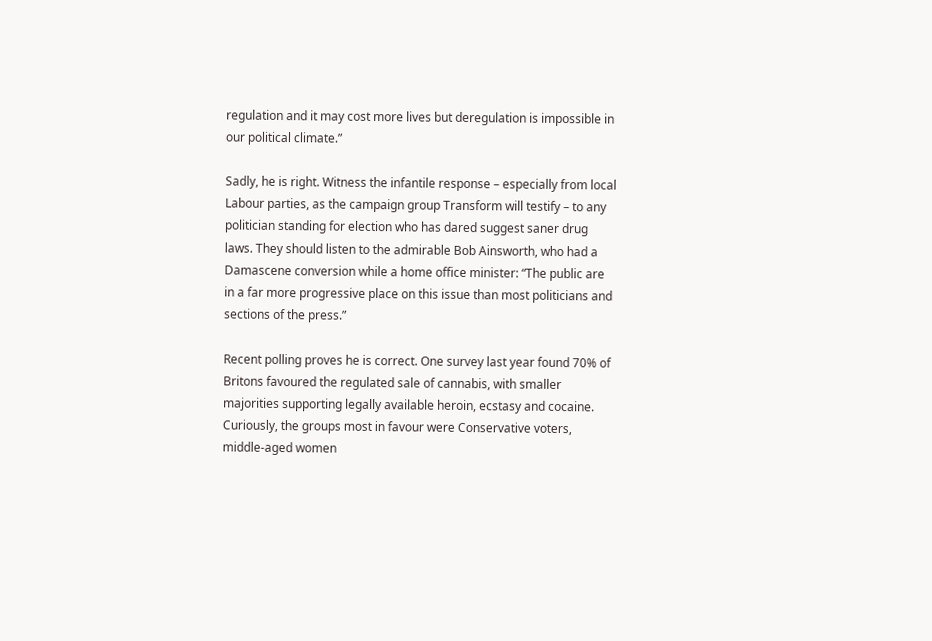regulation and it may cost more lives but deregulation is impossible in our political climate.”

Sadly, he is right. Witness the infantile response – especially from local Labour parties, as the campaign group Transform will testify – to any politician standing for election who has dared suggest saner drug laws. They should listen to the admirable Bob Ainsworth, who had a Damascene conversion while a home office minister: “The public are in a far more progressive place on this issue than most politicians and sections of the press.”

Recent polling proves he is correct. One survey last year found 70% of Britons favoured the regulated sale of cannabis, with smaller majorities supporting legally available heroin, ecstasy and cocaine. Curiously, the groups most in favour were Conservative voters, middle-aged women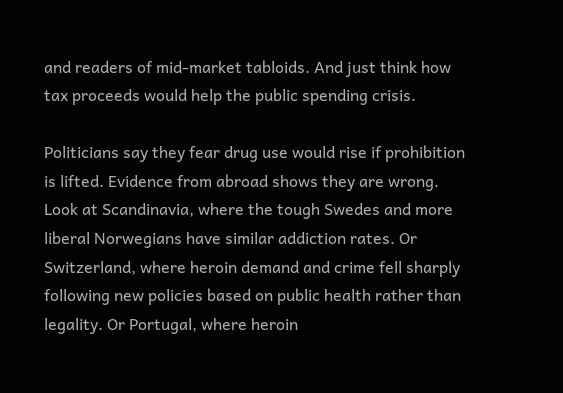and readers of mid-market tabloids. And just think how tax proceeds would help the public spending crisis.

Politicians say they fear drug use would rise if prohibition is lifted. Evidence from abroad shows they are wrong. Look at Scandinavia, where the tough Swedes and more liberal Norwegians have similar addiction rates. Or Switzerland, where heroin demand and crime fell sharply following new policies based on public health rather than legality. Or Portugal, where heroin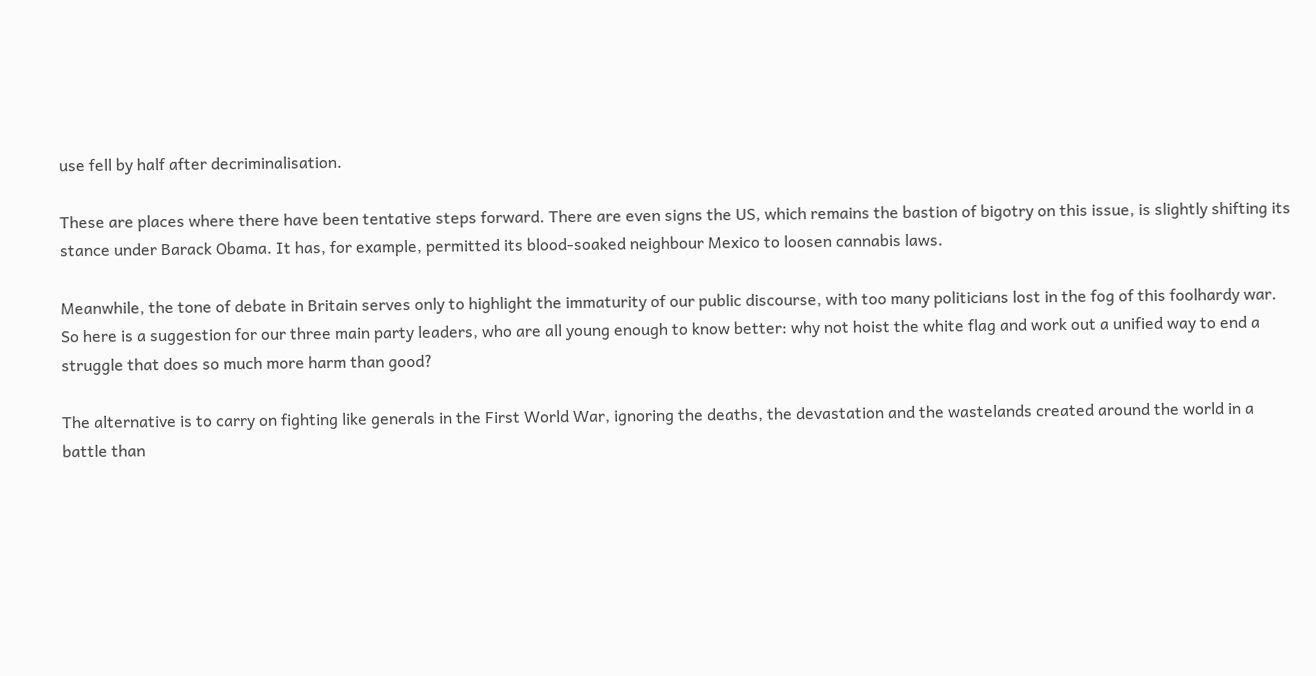use fell by half after decriminalisation.

These are places where there have been tentative steps forward. There are even signs the US, which remains the bastion of bigotry on this issue, is slightly shifting its stance under Barack Obama. It has, for example, permitted its blood-soaked neighbour Mexico to loosen cannabis laws.

Meanwhile, the tone of debate in Britain serves only to highlight the immaturity of our public discourse, with too many politicians lost in the fog of this foolhardy war. So here is a suggestion for our three main party leaders, who are all young enough to know better: why not hoist the white flag and work out a unified way to end a struggle that does so much more harm than good?

The alternative is to carry on fighting like generals in the First World War, ignoring the deaths, the devastation and the wastelands created around the world in a battle than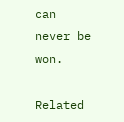can never be won.

Related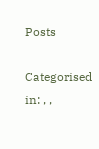Posts

Categorised in: , ,